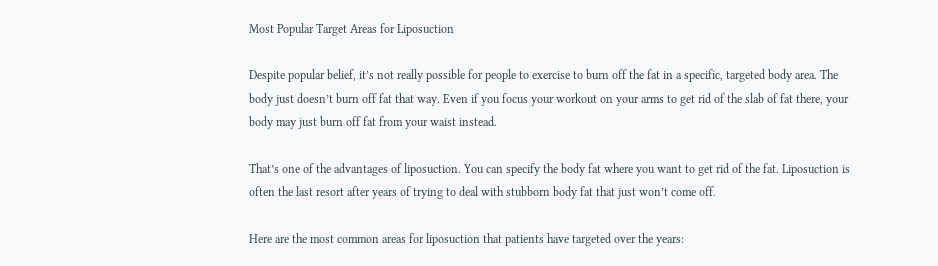Most Popular Target Areas for Liposuction

Despite popular belief, it’s not really possible for people to exercise to burn off the fat in a specific, targeted body area. The body just doesn’t burn off fat that way. Even if you focus your workout on your arms to get rid of the slab of fat there, your body may just burn off fat from your waist instead.

That’s one of the advantages of liposuction. You can specify the body fat where you want to get rid of the fat. Liposuction is often the last resort after years of trying to deal with stubborn body fat that just won’t come off.

Here are the most common areas for liposuction that patients have targeted over the years: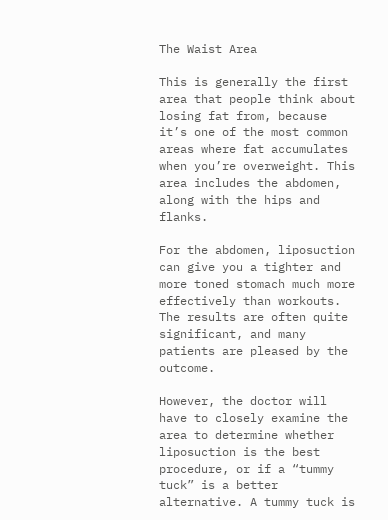The Waist Area

This is generally the first area that people think about losing fat from, because it’s one of the most common areas where fat accumulates when you’re overweight. This area includes the abdomen, along with the hips and flanks.

For the abdomen, liposuction can give you a tighter and more toned stomach much more effectively than workouts. The results are often quite significant, and many patients are pleased by the outcome.

However, the doctor will have to closely examine the area to determine whether liposuction is the best procedure, or if a “tummy tuck” is a better alternative. A tummy tuck is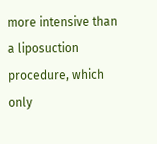more intensive than a liposuction procedure, which only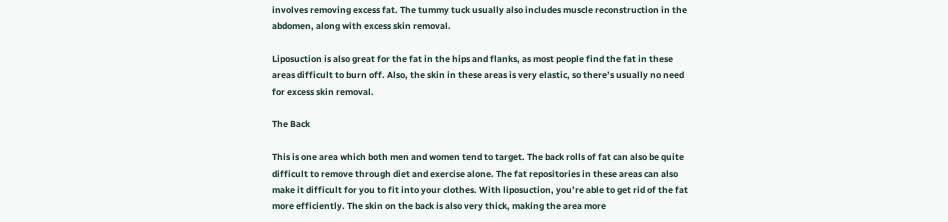involves removing excess fat. The tummy tuck usually also includes muscle reconstruction in the abdomen, along with excess skin removal.

Liposuction is also great for the fat in the hips and flanks, as most people find the fat in these areas difficult to burn off. Also, the skin in these areas is very elastic, so there’s usually no need for excess skin removal.

The Back

This is one area which both men and women tend to target. The back rolls of fat can also be quite difficult to remove through diet and exercise alone. The fat repositories in these areas can also make it difficult for you to fit into your clothes. With liposuction, you’re able to get rid of the fat more efficiently. The skin on the back is also very thick, making the area more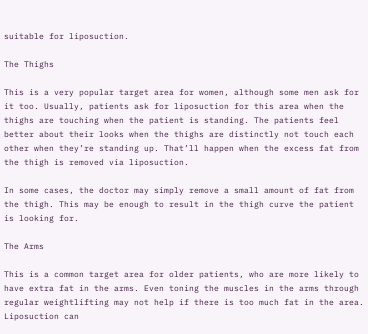suitable for liposuction.

The Thighs

This is a very popular target area for women, although some men ask for it too. Usually, patients ask for liposuction for this area when the thighs are touching when the patient is standing. The patients feel better about their looks when the thighs are distinctly not touch each other when they’re standing up. That’ll happen when the excess fat from the thigh is removed via liposuction.

In some cases, the doctor may simply remove a small amount of fat from the thigh. This may be enough to result in the thigh curve the patient is looking for.

The Arms

This is a common target area for older patients, who are more likely to have extra fat in the arms. Even toning the muscles in the arms through regular weightlifting may not help if there is too much fat in the area. Liposuction can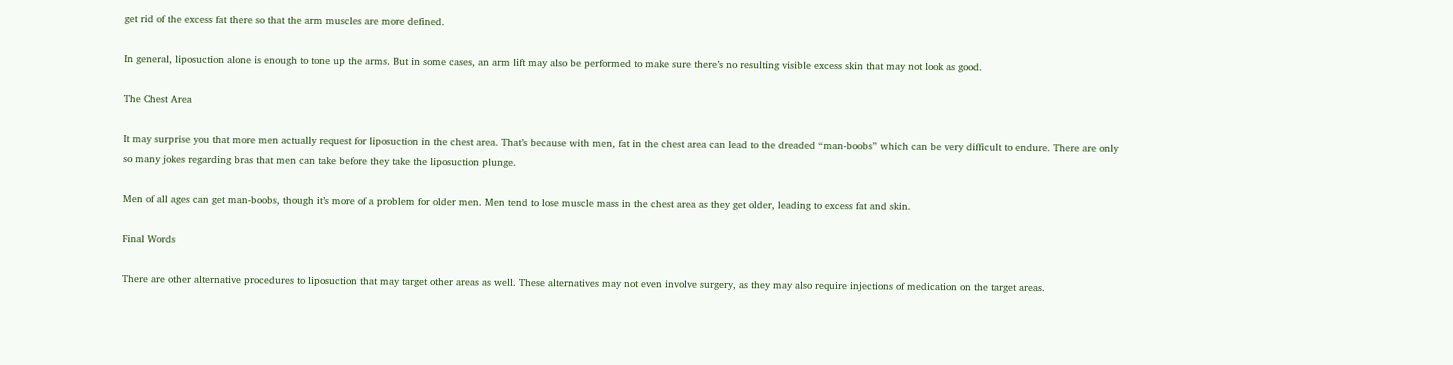get rid of the excess fat there so that the arm muscles are more defined.

In general, liposuction alone is enough to tone up the arms. But in some cases, an arm lift may also be performed to make sure there’s no resulting visible excess skin that may not look as good.

The Chest Area

It may surprise you that more men actually request for liposuction in the chest area. That’s because with men, fat in the chest area can lead to the dreaded “man-boobs” which can be very difficult to endure. There are only so many jokes regarding bras that men can take before they take the liposuction plunge.

Men of all ages can get man-boobs, though it’s more of a problem for older men. Men tend to lose muscle mass in the chest area as they get older, leading to excess fat and skin.

Final Words

There are other alternative procedures to liposuction that may target other areas as well. These alternatives may not even involve surgery, as they may also require injections of medication on the target areas.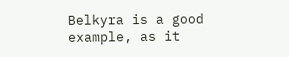Belkyra is a good example, as it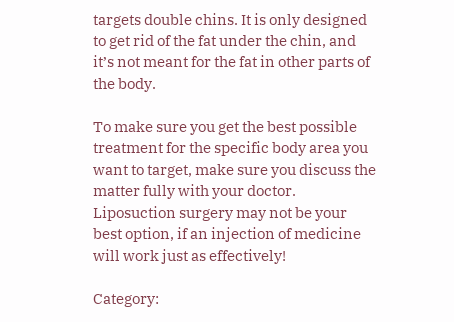targets double chins. It is only designed to get rid of the fat under the chin, and it’s not meant for the fat in other parts of the body.

To make sure you get the best possible treatment for the specific body area you want to target, make sure you discuss the matter fully with your doctor. Liposuction surgery may not be your best option, if an injection of medicine will work just as effectively!

Category: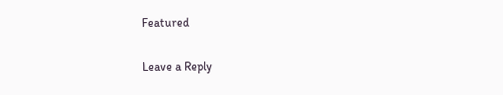Featured

Leave a Reply